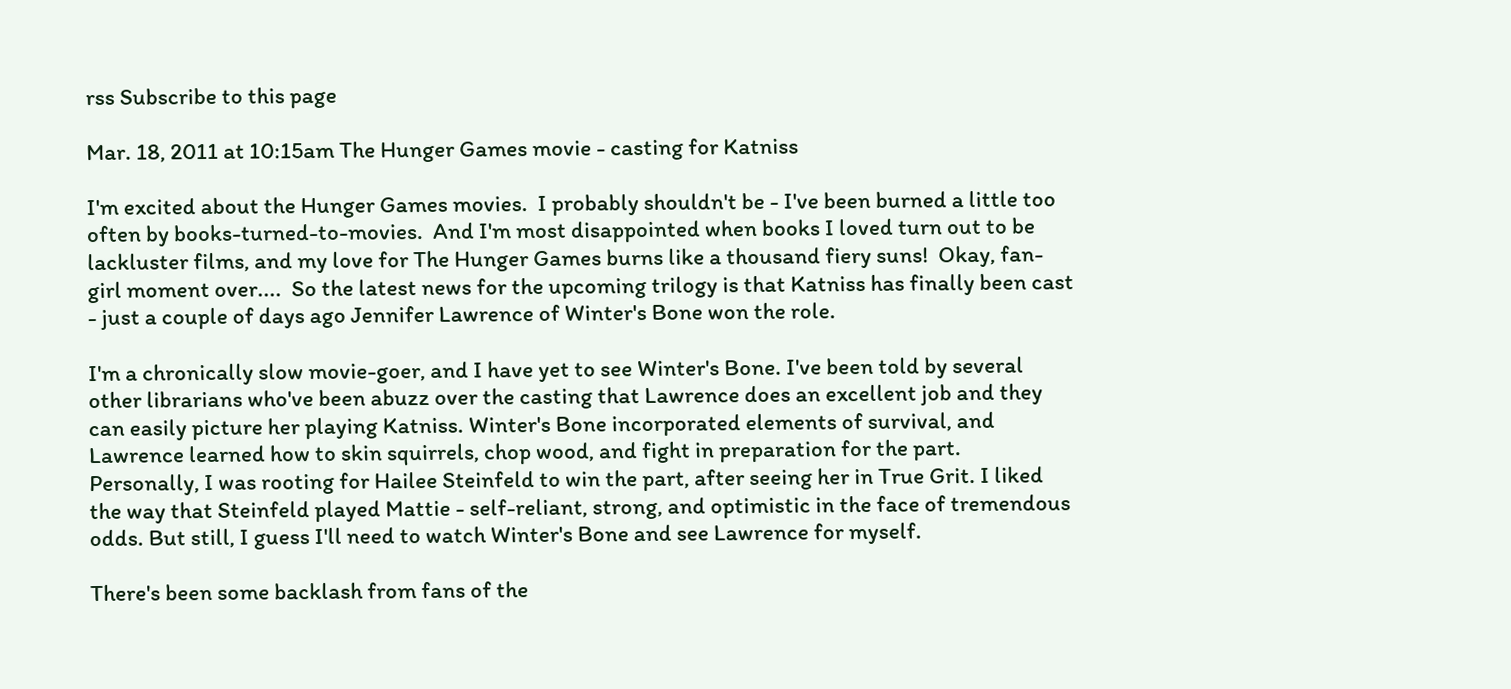rss Subscribe to this page

Mar. 18, 2011 at 10:15am The Hunger Games movie - casting for Katniss

I'm excited about the Hunger Games movies.  I probably shouldn't be - I've been burned a little too often by books-turned-to-movies.  And I'm most disappointed when books I loved turn out to be lackluster films, and my love for The Hunger Games burns like a thousand fiery suns!  Okay, fan-girl moment over....  So the latest news for the upcoming trilogy is that Katniss has finally been cast - just a couple of days ago Jennifer Lawrence of Winter's Bone won the role.

I'm a chronically slow movie-goer, and I have yet to see Winter's Bone. I've been told by several other librarians who've been abuzz over the casting that Lawrence does an excellent job and they can easily picture her playing Katniss. Winter's Bone incorporated elements of survival, and Lawrence learned how to skin squirrels, chop wood, and fight in preparation for the part. Personally, I was rooting for Hailee Steinfeld to win the part, after seeing her in True Grit. I liked the way that Steinfeld played Mattie - self-reliant, strong, and optimistic in the face of tremendous odds. But still, I guess I'll need to watch Winter's Bone and see Lawrence for myself.

There's been some backlash from fans of the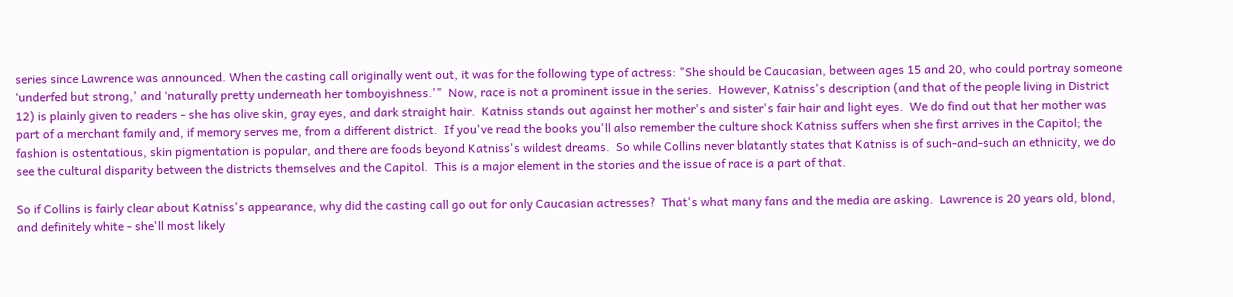series since Lawrence was announced. When the casting call originally went out, it was for the following type of actress: "She should be Caucasian, between ages 15 and 20, who could portray someone ‘underfed but strong,' and ‘naturally pretty underneath her tomboyishness.'"  Now, race is not a prominent issue in the series.  However, Katniss's description (and that of the people living in District 12) is plainly given to readers - she has olive skin, gray eyes, and dark straight hair.  Katniss stands out against her mother's and sister's fair hair and light eyes.  We do find out that her mother was part of a merchant family and, if memory serves me, from a different district.  If you've read the books you'll also remember the culture shock Katniss suffers when she first arrives in the Capitol; the fashion is ostentatious, skin pigmentation is popular, and there are foods beyond Katniss's wildest dreams.  So while Collins never blatantly states that Katniss is of such-and-such an ethnicity, we do see the cultural disparity between the districts themselves and the Capitol.  This is a major element in the stories and the issue of race is a part of that.

So if Collins is fairly clear about Katniss's appearance, why did the casting call go out for only Caucasian actresses?  That's what many fans and the media are asking.  Lawrence is 20 years old, blond, and definitely white - she'll most likely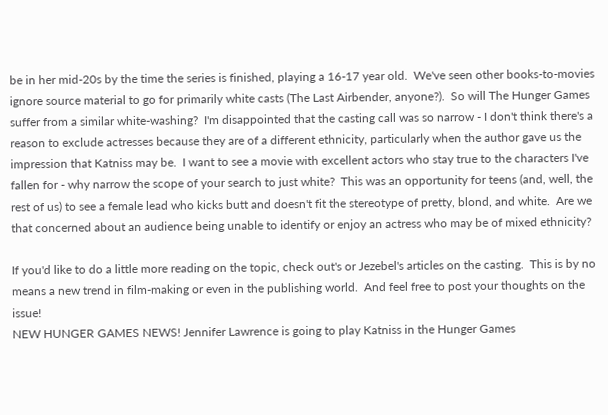be in her mid-20s by the time the series is finished, playing a 16-17 year old.  We've seen other books-to-movies ignore source material to go for primarily white casts (The Last Airbender, anyone?).  So will The Hunger Games suffer from a similar white-washing?  I'm disappointed that the casting call was so narrow - I don't think there's a reason to exclude actresses because they are of a different ethnicity, particularly when the author gave us the impression that Katniss may be.  I want to see a movie with excellent actors who stay true to the characters I've fallen for - why narrow the scope of your search to just white?  This was an opportunity for teens (and, well, the rest of us) to see a female lead who kicks butt and doesn't fit the stereotype of pretty, blond, and white.  Are we that concerned about an audience being unable to identify or enjoy an actress who may be of mixed ethnicity?

If you'd like to do a little more reading on the topic, check out's or Jezebel's articles on the casting.  This is by no means a new trend in film-making or even in the publishing world.  And feel free to post your thoughts on the issue!
NEW HUNGER GAMES NEWS! Jennifer Lawrence is going to play Katniss in the Hunger Games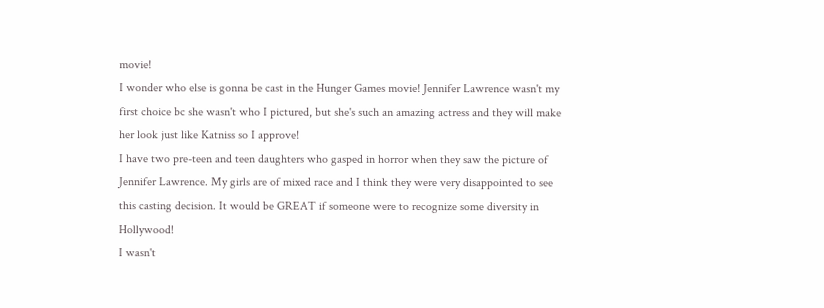movie!
I wonder who else is gonna be cast in the Hunger Games movie! Jennifer Lawrence wasn't my first choice bc she wasn't who I pictured, but she's such an amazing actress and they will make her look just like Katniss so I approve!
I have two pre-teen and teen daughters who gasped in horror when they saw the picture of Jennifer Lawrence. My girls are of mixed race and I think they were very disappointed to see this casting decision. It would be GREAT if someone were to recognize some diversity in Hollywood!
I wasn't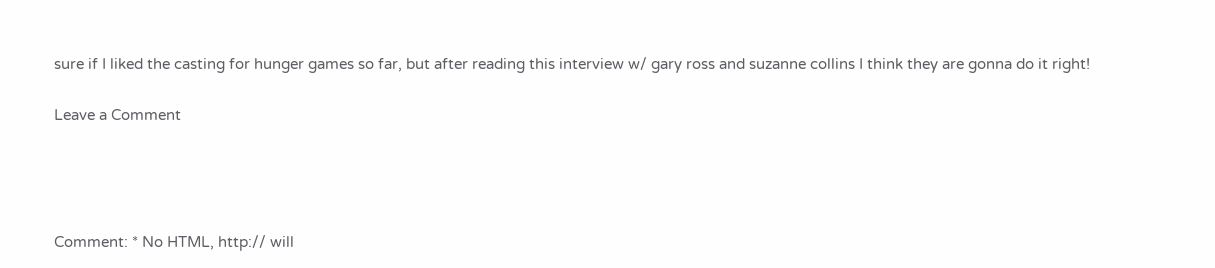sure if I liked the casting for hunger games so far, but after reading this interview w/ gary ross and suzanne collins I think they are gonna do it right!

Leave a Comment




Comment: * No HTML, http:// will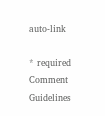auto-link

* required
Comment Guidelines